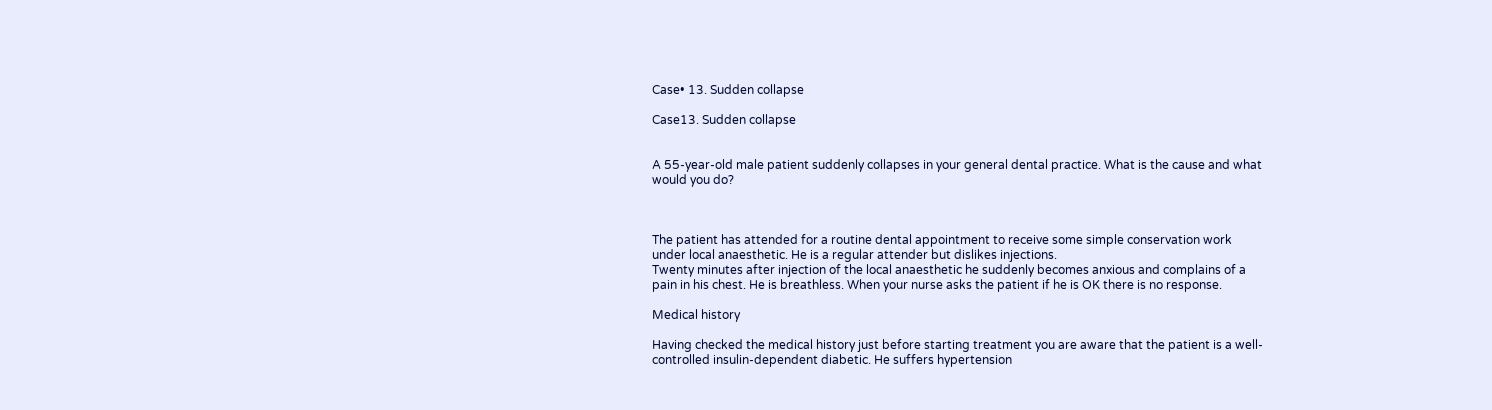Case• 13. Sudden collapse

Case13. Sudden collapse


A 55-year-old male patient suddenly collapses in your general dental practice. What is the cause and what would you do?



The patient has attended for a routine dental appointment to receive some simple conservation work under local anaesthetic. He is a regular attender but dislikes injections.
Twenty minutes after injection of the local anaesthetic he suddenly becomes anxious and complains of a pain in his chest. He is breathless. When your nurse asks the patient if he is OK there is no response.

Medical history

Having checked the medical history just before starting treatment you are aware that the patient is a well-controlled insulin-dependent diabetic. He suffers hypertension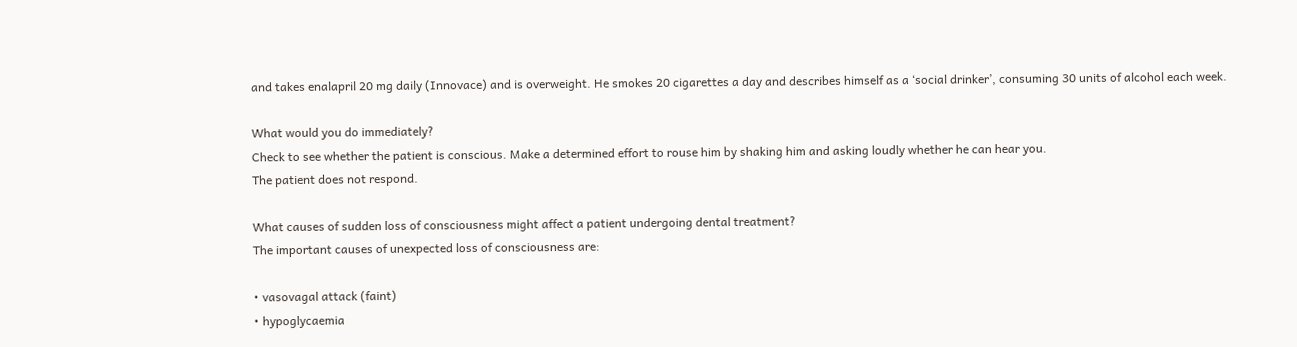and takes enalapril 20 mg daily (Innovace) and is overweight. He smokes 20 cigarettes a day and describes himself as a ‘social drinker’, consuming 30 units of alcohol each week.

What would you do immediately?
Check to see whether the patient is conscious. Make a determined effort to rouse him by shaking him and asking loudly whether he can hear you.
The patient does not respond.

What causes of sudden loss of consciousness might affect a patient undergoing dental treatment?
The important causes of unexpected loss of consciousness are:

• vasovagal attack (faint)
• hypoglycaemia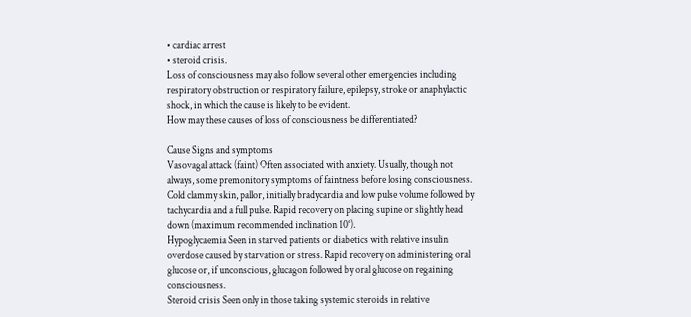• cardiac arrest
• steroid crisis.
Loss of consciousness may also follow several other emergencies including respiratory obstruction or respiratory failure, epilepsy, stroke or anaphylactic shock, in which the cause is likely to be evident.
How may these causes of loss of consciousness be differentiated?

Cause Signs and symptoms
Vasovagal attack (faint) Often associated with anxiety. Usually, though not always, some premonitory symptoms of faintness before losing consciousness. Cold clammy skin, pallor, initially bradycardia and low pulse volume followed by tachycardia and a full pulse. Rapid recovery on placing supine or slightly head down (maximum recommended inclination 10°).
Hypoglycaemia Seen in starved patients or diabetics with relative insulin overdose caused by starvation or stress. Rapid recovery on administering oral glucose or, if unconscious, glucagon followed by oral glucose on regaining consciousness.
Steroid crisis Seen only in those taking systemic steroids in relative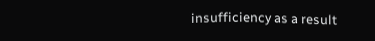insufficiency as a result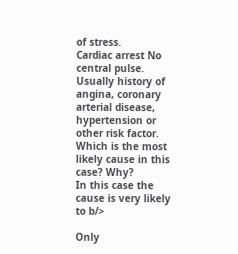of stress.
Cardiac arrest No central pulse. Usually history of angina, coronary arterial disease, hypertension or other risk factor.
Which is the most likely cause in this case? Why?
In this case the cause is very likely to b/>

Only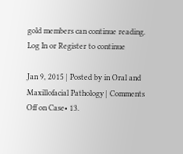gold members can continue reading. Log In or Register to continue

Jan 9, 2015 | Posted by in Oral and Maxillofacial Pathology | Comments Off on Case• 13.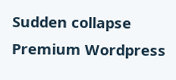Sudden collapse
Premium Wordpress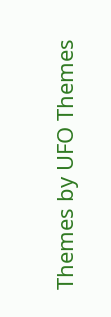Themes by UFO Themes